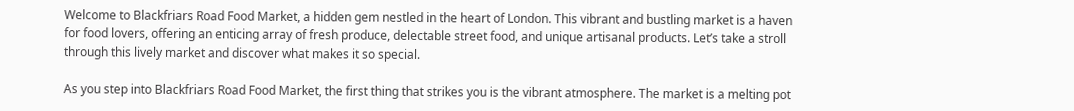Welcome to Blackfriars Road Food Market, a hidden gem nestled in the heart of London. This vibrant and bustling market is a haven for food lovers, offering an enticing array of fresh produce, delectable street food, and unique artisanal products. Let’s take a stroll through this lively market and discover what makes it so special.

As you step into Blackfriars Road Food Market, the first thing that strikes you is the vibrant atmosphere. The market is a melting pot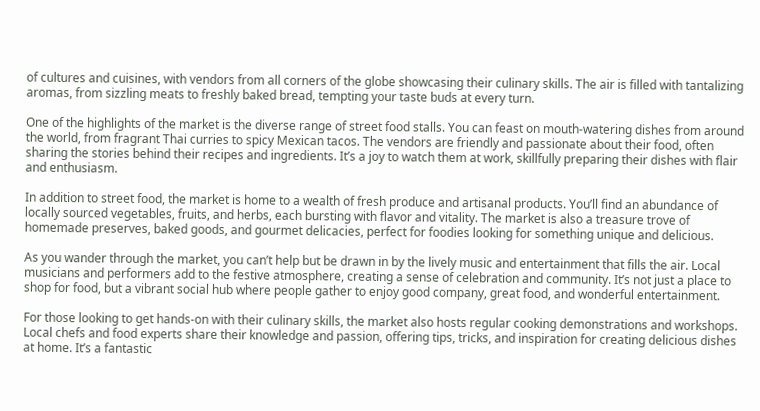of cultures and cuisines, with vendors from all corners of the globe showcasing their culinary skills. The air is filled with tantalizing aromas, from sizzling meats to freshly baked bread, tempting your taste buds at every turn.

One of the highlights of the market is the diverse range of street food stalls. You can feast on mouth-watering dishes from around the world, from fragrant Thai curries to spicy Mexican tacos. The vendors are friendly and passionate about their food, often sharing the stories behind their recipes and ingredients. It’s a joy to watch them at work, skillfully preparing their dishes with flair and enthusiasm.

In addition to street food, the market is home to a wealth of fresh produce and artisanal products. You’ll find an abundance of locally sourced vegetables, fruits, and herbs, each bursting with flavor and vitality. The market is also a treasure trove of homemade preserves, baked goods, and gourmet delicacies, perfect for foodies looking for something unique and delicious.

As you wander through the market, you can’t help but be drawn in by the lively music and entertainment that fills the air. Local musicians and performers add to the festive atmosphere, creating a sense of celebration and community. It’s not just a place to shop for food, but a vibrant social hub where people gather to enjoy good company, great food, and wonderful entertainment.

For those looking to get hands-on with their culinary skills, the market also hosts regular cooking demonstrations and workshops. Local chefs and food experts share their knowledge and passion, offering tips, tricks, and inspiration for creating delicious dishes at home. It’s a fantastic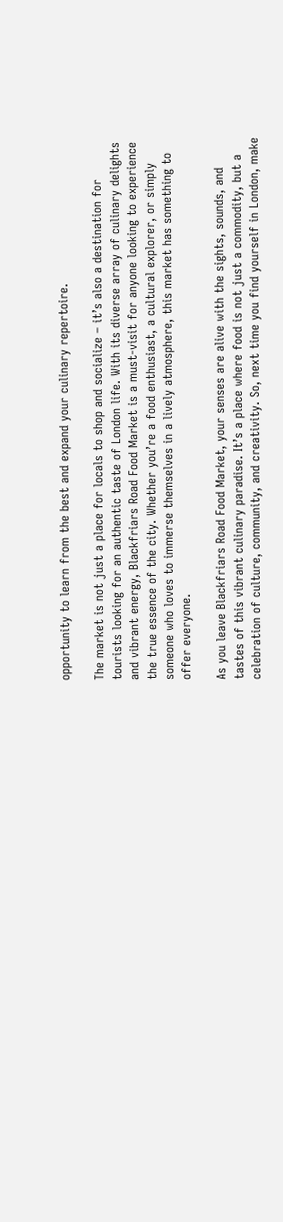opportunity to learn from the best and expand your culinary repertoire.

The market is not just a place for locals to shop and socialize – it’s also a destination for tourists looking for an authentic taste of London life. With its diverse array of culinary delights and vibrant energy, Blackfriars Road Food Market is a must-visit for anyone looking to experience the true essence of the city. Whether you’re a food enthusiast, a cultural explorer, or simply someone who loves to immerse themselves in a lively atmosphere, this market has something to offer everyone.

As you leave Blackfriars Road Food Market, your senses are alive with the sights, sounds, and tastes of this vibrant culinary paradise. It’s a place where food is not just a commodity, but a celebration of culture, community, and creativity. So, next time you find yourself in London, make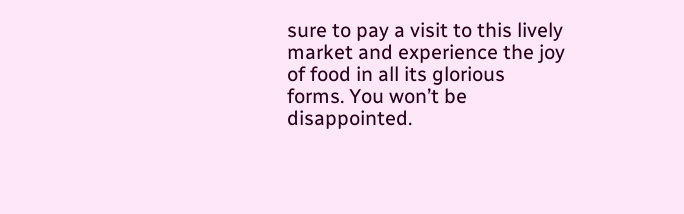sure to pay a visit to this lively market and experience the joy of food in all its glorious forms. You won’t be disappointed.